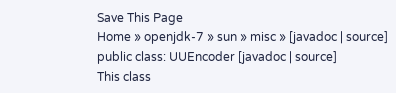Save This Page
Home » openjdk-7 » sun » misc » [javadoc | source]
public class: UUEncoder [javadoc | source]
This class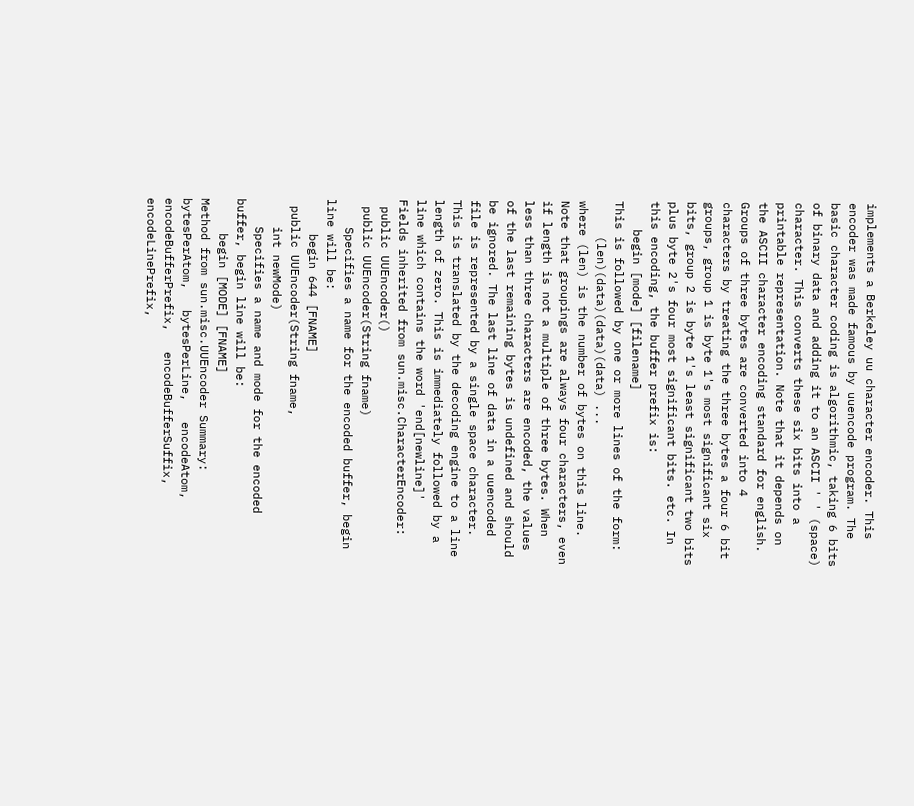implements a Berkeley uu character encoder. This encoder was made famous by uuencode program. The basic character coding is algorithmic, taking 6 bits of binary data and adding it to an ASCII ' ' (space) character. This converts these six bits into a printable representation. Note that it depends on the ASCII character encoding standard for english. Groups of three bytes are converted into 4 characters by treating the three bytes a four 6 bit groups, group 1 is byte 1's most significant six bits, group 2 is byte 1's least significant two bits plus byte 2's four most significant bits. etc. In this encoding, the buffer prefix is:
    begin [mode] [filename]
This is followed by one or more lines of the form:
     (len)(data)(data)(data) ...
where (len) is the number of bytes on this line. Note that groupings are always four characters, even if length is not a multiple of three bytes. When less than three characters are encoded, the values of the last remaining bytes is undefined and should be ignored. The last line of data in a uuencoded file is represented by a single space character. This is translated by the decoding engine to a line length of zero. This is immediately followed by a line which contains the word 'end[newline]'
Fields inherited from sun.misc.CharacterEncoder:
 public UUEncoder()
 public UUEncoder(String fname)
    Specifies a name for the encoded buffer, begin line will be:
     begin 644 [FNAME]
 public UUEncoder(String fname,
    int newMode)
    Specifies a name and mode for the encoded buffer, begin line will be:
     begin [MODE] [FNAME]
Method from sun.misc.UUEncoder Summary:
bytesPerAtom,   bytesPerLine,   encodeAtom,   encodeBufferPrefix,   encodeBufferSuffix,   encodeLinePrefix,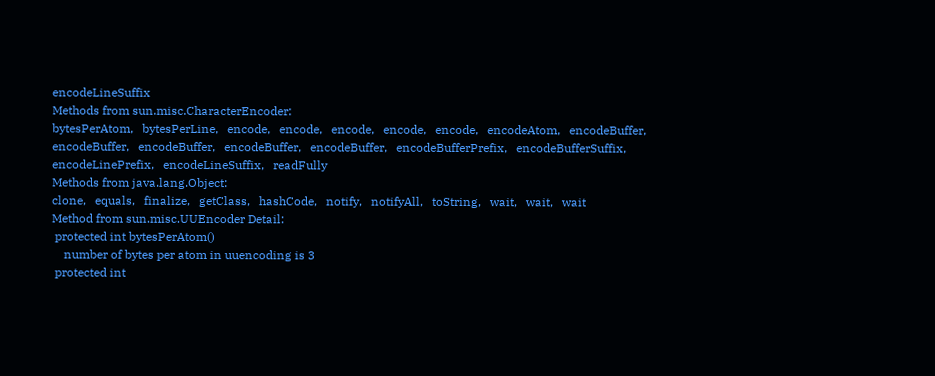encodeLineSuffix
Methods from sun.misc.CharacterEncoder:
bytesPerAtom,   bytesPerLine,   encode,   encode,   encode,   encode,   encode,   encodeAtom,   encodeBuffer,   encodeBuffer,   encodeBuffer,   encodeBuffer,   encodeBuffer,   encodeBufferPrefix,   encodeBufferSuffix,   encodeLinePrefix,   encodeLineSuffix,   readFully
Methods from java.lang.Object:
clone,   equals,   finalize,   getClass,   hashCode,   notify,   notifyAll,   toString,   wait,   wait,   wait
Method from sun.misc.UUEncoder Detail:
 protected int bytesPerAtom()
    number of bytes per atom in uuencoding is 3
 protected int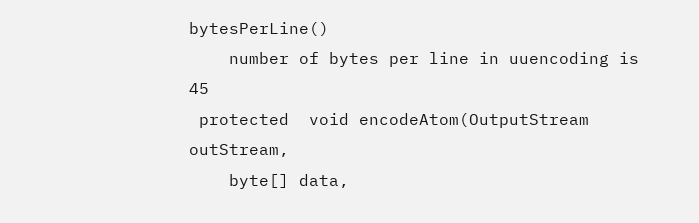bytesPerLine()
    number of bytes per line in uuencoding is 45
 protected  void encodeAtom(OutputStream outStream,
    byte[] data,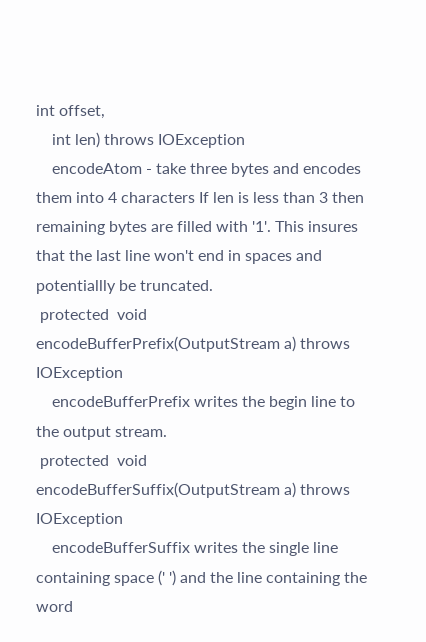int offset,
    int len) throws IOException
    encodeAtom - take three bytes and encodes them into 4 characters If len is less than 3 then remaining bytes are filled with '1'. This insures that the last line won't end in spaces and potentiallly be truncated.
 protected  void encodeBufferPrefix(OutputStream a) throws IOException
    encodeBufferPrefix writes the begin line to the output stream.
 protected  void encodeBufferSuffix(OutputStream a) throws IOException
    encodeBufferSuffix writes the single line containing space (' ') and the line containing the word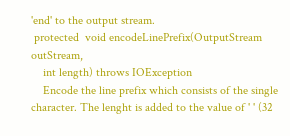'end' to the output stream.
 protected  void encodeLinePrefix(OutputStream outStream,
    int length) throws IOException
    Encode the line prefix which consists of the single character. The lenght is added to the value of ' ' (32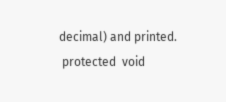decimal) and printed.
 protected  void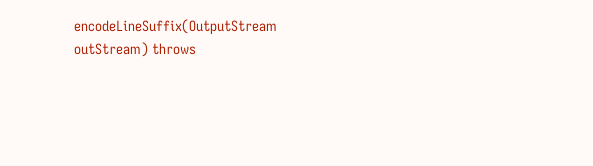encodeLineSuffix(OutputStream outStream) throws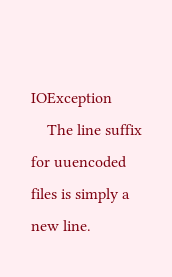IOException
    The line suffix for uuencoded files is simply a new line.